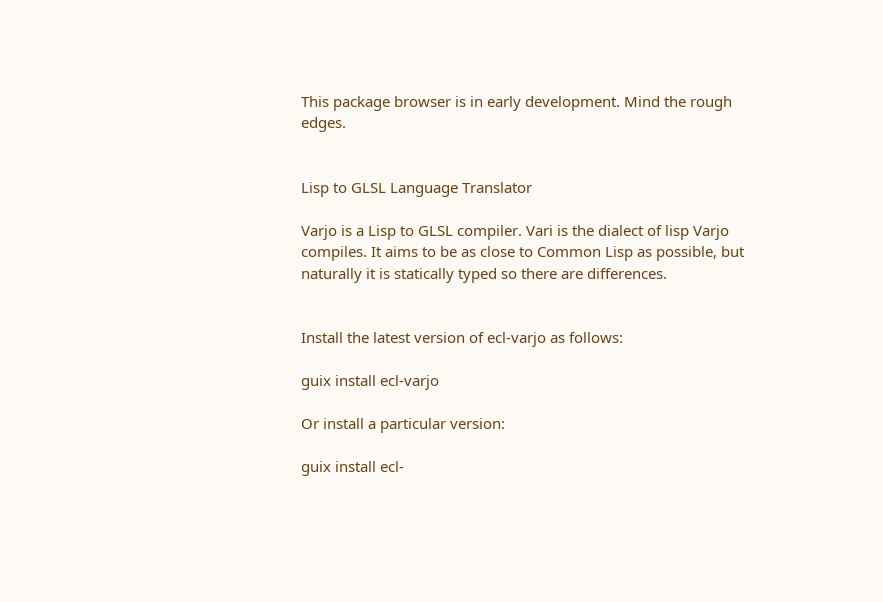This package browser is in early development. Mind the rough edges.


Lisp to GLSL Language Translator

Varjo is a Lisp to GLSL compiler. Vari is the dialect of lisp Varjo compiles. It aims to be as close to Common Lisp as possible, but naturally it is statically typed so there are differences.


Install the latest version of ecl-varjo as follows:

guix install ecl-varjo

Or install a particular version:

guix install ecl-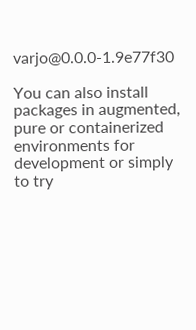varjo@0.0.0-1.9e77f30

You can also install packages in augmented, pure or containerized environments for development or simply to try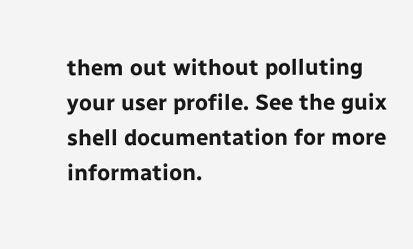them out without polluting your user profile. See the guix shell documentation for more information.